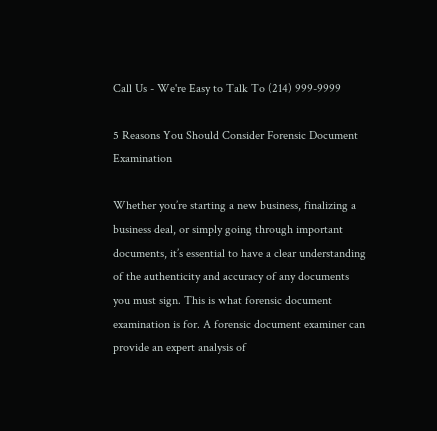Call Us - We're Easy to Talk To (214) 999-9999

5 Reasons You Should Consider Forensic Document Examination

Whether you’re starting a new business, finalizing a business deal, or simply going through important documents, it’s essential to have a clear understanding of the authenticity and accuracy of any documents you must sign. This is what forensic document examination is for. A forensic document examiner can provide an expert analysis of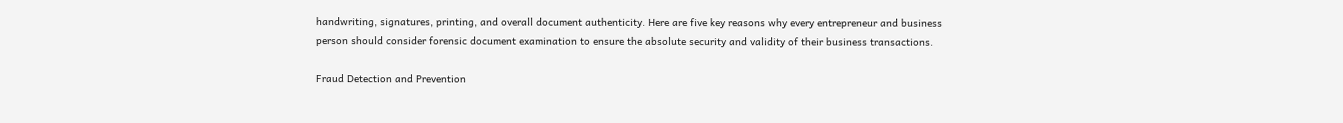handwriting, signatures, printing, and overall document authenticity. Here are five key reasons why every entrepreneur and business person should consider forensic document examination to ensure the absolute security and validity of their business transactions.

Fraud Detection and Prevention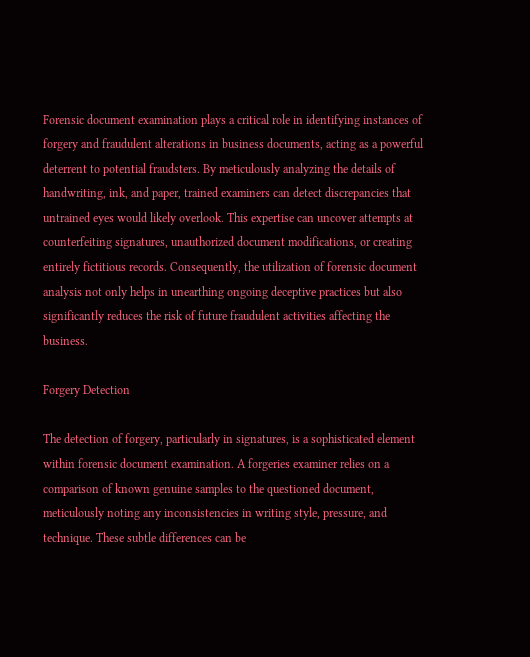Forensic document examination plays a critical role in identifying instances of forgery and fraudulent alterations in business documents, acting as a powerful deterrent to potential fraudsters. By meticulously analyzing the details of handwriting, ink, and paper, trained examiners can detect discrepancies that untrained eyes would likely overlook. This expertise can uncover attempts at counterfeiting signatures, unauthorized document modifications, or creating entirely fictitious records. Consequently, the utilization of forensic document analysis not only helps in unearthing ongoing deceptive practices but also significantly reduces the risk of future fraudulent activities affecting the business.

Forgery Detection

The detection of forgery, particularly in signatures, is a sophisticated element within forensic document examination. A forgeries examiner relies on a comparison of known genuine samples to the questioned document, meticulously noting any inconsistencies in writing style, pressure, and technique. These subtle differences can be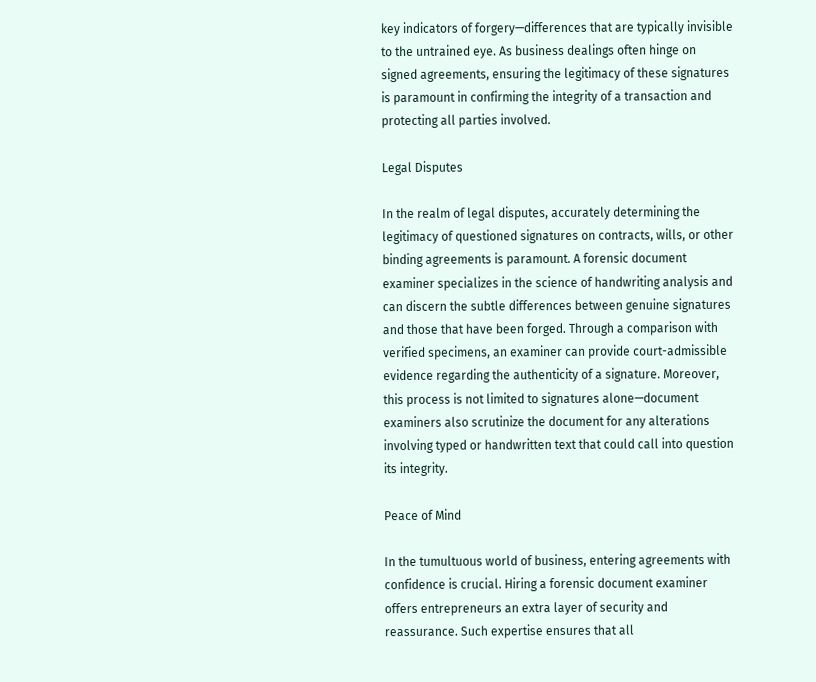key indicators of forgery—differences that are typically invisible to the untrained eye. As business dealings often hinge on signed agreements, ensuring the legitimacy of these signatures is paramount in confirming the integrity of a transaction and protecting all parties involved.

Legal Disputes

In the realm of legal disputes, accurately determining the legitimacy of questioned signatures on contracts, wills, or other binding agreements is paramount. A forensic document examiner specializes in the science of handwriting analysis and can discern the subtle differences between genuine signatures and those that have been forged. Through a comparison with verified specimens, an examiner can provide court-admissible evidence regarding the authenticity of a signature. Moreover, this process is not limited to signatures alone—document examiners also scrutinize the document for any alterations involving typed or handwritten text that could call into question its integrity.

Peace of Mind

In the tumultuous world of business, entering agreements with confidence is crucial. Hiring a forensic document examiner offers entrepreneurs an extra layer of security and reassurance. Such expertise ensures that all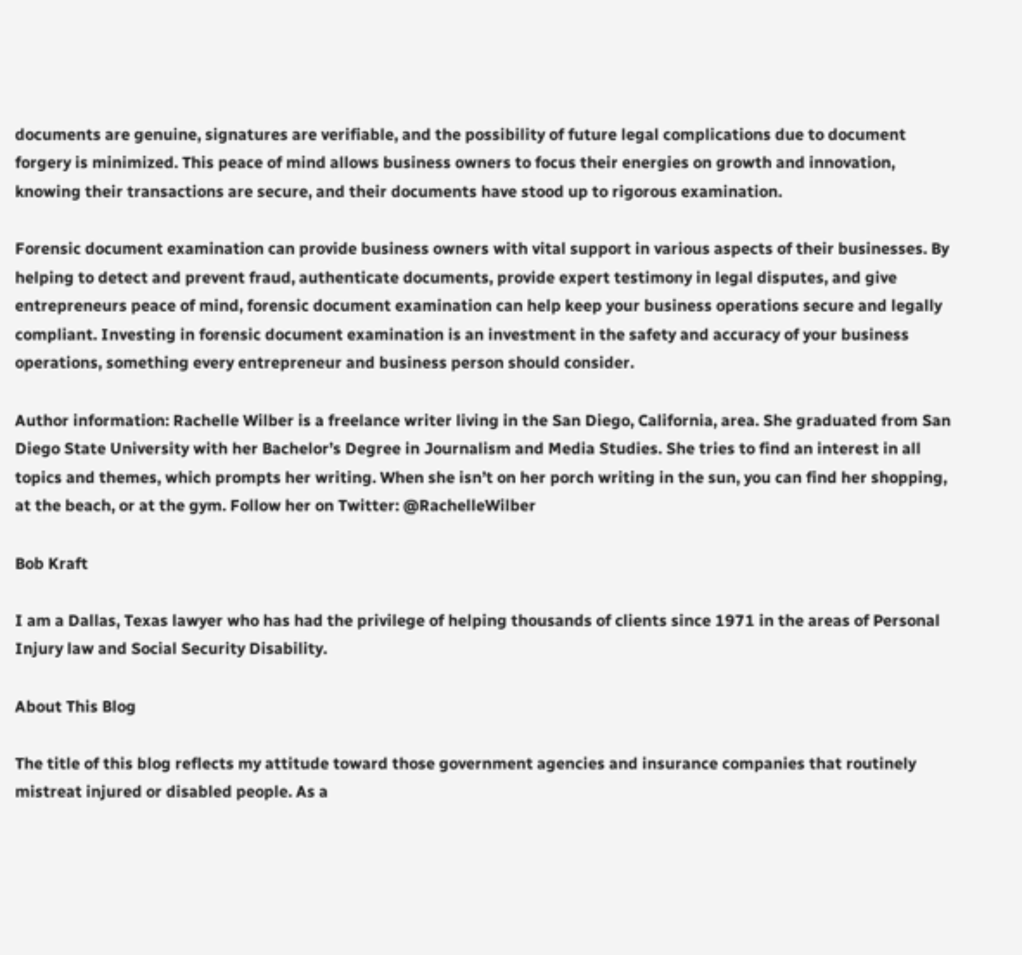documents are genuine, signatures are verifiable, and the possibility of future legal complications due to document forgery is minimized. This peace of mind allows business owners to focus their energies on growth and innovation, knowing their transactions are secure, and their documents have stood up to rigorous examination.

Forensic document examination can provide business owners with vital support in various aspects of their businesses. By helping to detect and prevent fraud, authenticate documents, provide expert testimony in legal disputes, and give entrepreneurs peace of mind, forensic document examination can help keep your business operations secure and legally compliant. Investing in forensic document examination is an investment in the safety and accuracy of your business operations, something every entrepreneur and business person should consider.

Author information: Rachelle Wilber is a freelance writer living in the San Diego, California, area. She graduated from San Diego State University with her Bachelor’s Degree in Journalism and Media Studies. She tries to find an interest in all topics and themes, which prompts her writing. When she isn’t on her porch writing in the sun, you can find her shopping, at the beach, or at the gym. Follow her on Twitter: @RachelleWilber

Bob Kraft

I am a Dallas, Texas lawyer who has had the privilege of helping thousands of clients since 1971 in the areas of Personal Injury law and Social Security Disability.

About This Blog

The title of this blog reflects my attitude toward those government agencies and insurance companies that routinely mistreat injured or disabled people. As a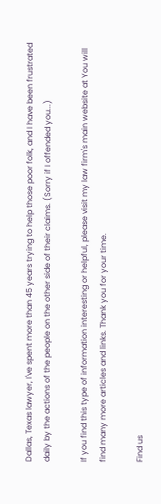Dallas, Texas lawyer, I've spent more than 45 years trying to help those poor folk, and I have been frustrated daily by the actions of the people on the other side of their claims. (Sorry if I offended you...)

If you find this type of information interesting or helpful, please visit my law firm's main website at You will find many more articles and links. Thank you for your time.

Find us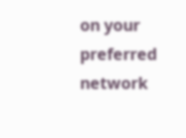on your preferred network